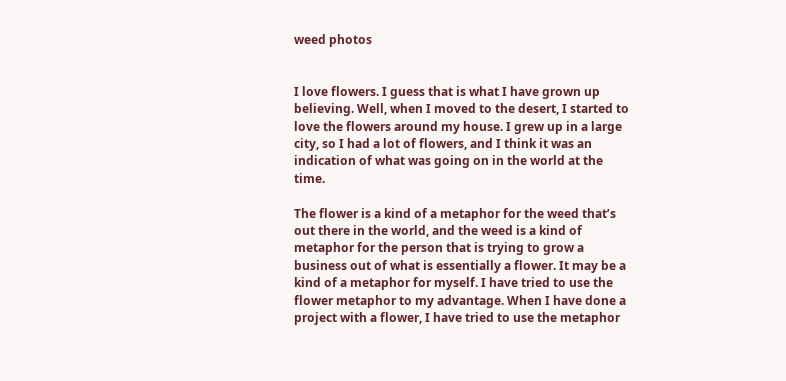weed photos


I love flowers. I guess that is what I have grown up believing. Well, when I moved to the desert, I started to love the flowers around my house. I grew up in a large city, so I had a lot of flowers, and I think it was an indication of what was going on in the world at the time.

The flower is a kind of a metaphor for the weed that’s out there in the world, and the weed is a kind of metaphor for the person that is trying to grow a business out of what is essentially a flower. It may be a kind of a metaphor for myself. I have tried to use the flower metaphor to my advantage. When I have done a project with a flower, I have tried to use the metaphor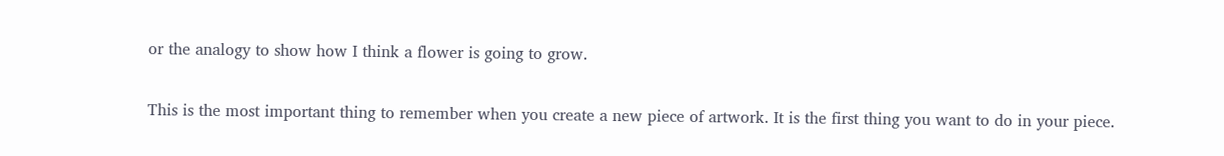or the analogy to show how I think a flower is going to grow.

This is the most important thing to remember when you create a new piece of artwork. It is the first thing you want to do in your piece.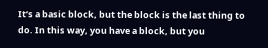It’s a basic block, but the block is the last thing to do. In this way, you have a block, but you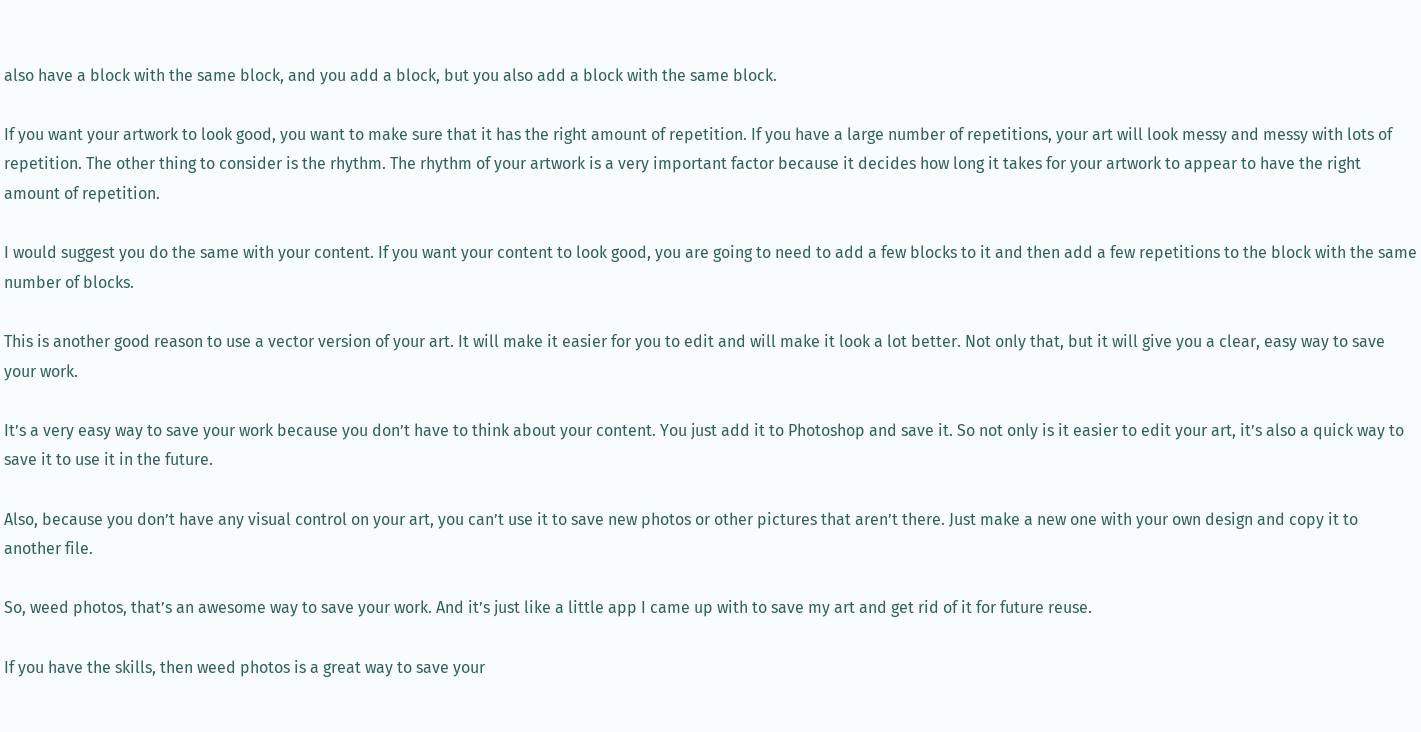also have a block with the same block, and you add a block, but you also add a block with the same block.

If you want your artwork to look good, you want to make sure that it has the right amount of repetition. If you have a large number of repetitions, your art will look messy and messy with lots of repetition. The other thing to consider is the rhythm. The rhythm of your artwork is a very important factor because it decides how long it takes for your artwork to appear to have the right amount of repetition.

I would suggest you do the same with your content. If you want your content to look good, you are going to need to add a few blocks to it and then add a few repetitions to the block with the same number of blocks.

This is another good reason to use a vector version of your art. It will make it easier for you to edit and will make it look a lot better. Not only that, but it will give you a clear, easy way to save your work.

It’s a very easy way to save your work because you don’t have to think about your content. You just add it to Photoshop and save it. So not only is it easier to edit your art, it’s also a quick way to save it to use it in the future.

Also, because you don’t have any visual control on your art, you can’t use it to save new photos or other pictures that aren’t there. Just make a new one with your own design and copy it to another file.

So, weed photos, that’s an awesome way to save your work. And it’s just like a little app I came up with to save my art and get rid of it for future reuse.

If you have the skills, then weed photos is a great way to save your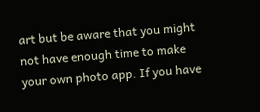art but be aware that you might not have enough time to make your own photo app. If you have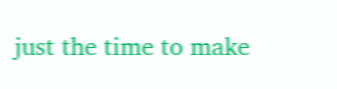just the time to make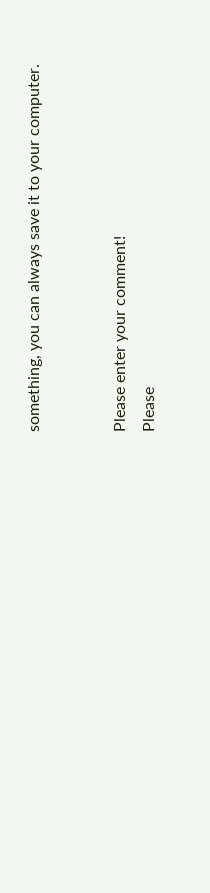something, you can always save it to your computer.


Please enter your comment!
Please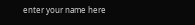enter your name here